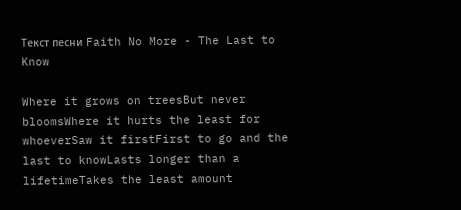Текст песни Faith No More - The Last to Know

Where it grows on treesBut never bloomsWhere it hurts the least for whoeverSaw it firstFirst to go and the last to knowLasts longer than a lifetimeTakes the least amount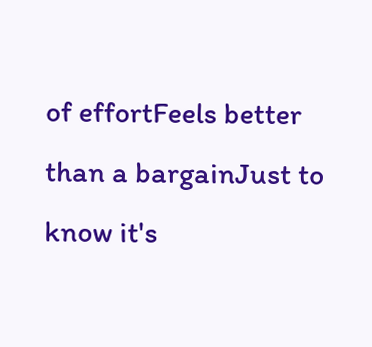of effortFeels better than a bargainJust to know it's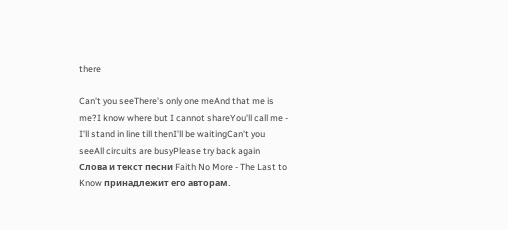there

Can't you seeThere's only one meAnd that me is me?I know where but I cannot shareYou'll call me - I'll stand in line till thenI'll be waitingCan't you seeAll circuits are busyPlease try back again
Слова и текст песни Faith No More - The Last to Know принадлежит его авторам.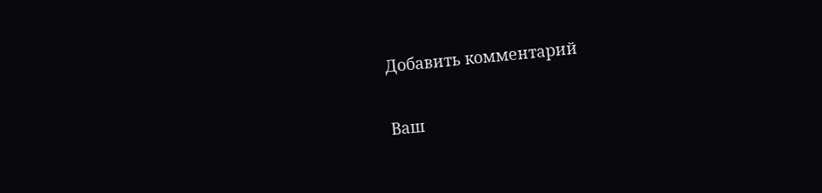Добавить комментарий

Ваш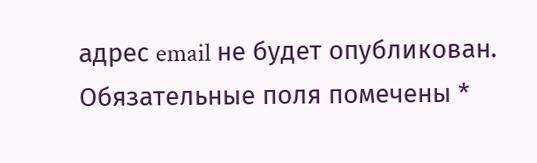адрес email не будет опубликован. Обязательные поля помечены *